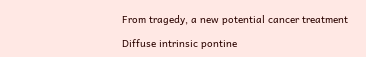From tragedy, a new potential cancer treatment

Diffuse intrinsic pontine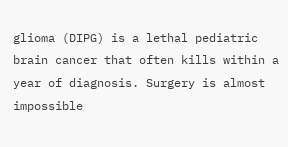glioma (DIPG) is a lethal pediatric brain cancer that often kills within a year of diagnosis. Surgery is almost impossible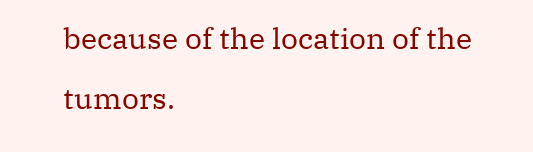because of the location of the tumors.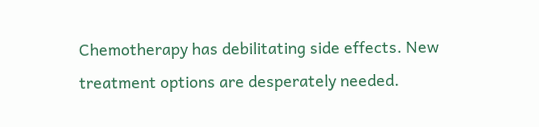Chemotherapy has debilitating side effects. New treatment options are desperately needed.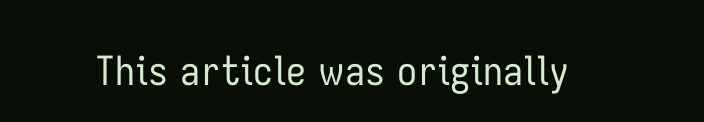This article was originally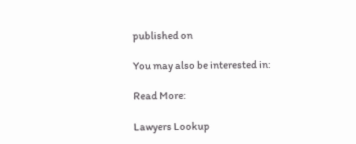published on

You may also be interested in:

Read More:

Lawyers Lookup